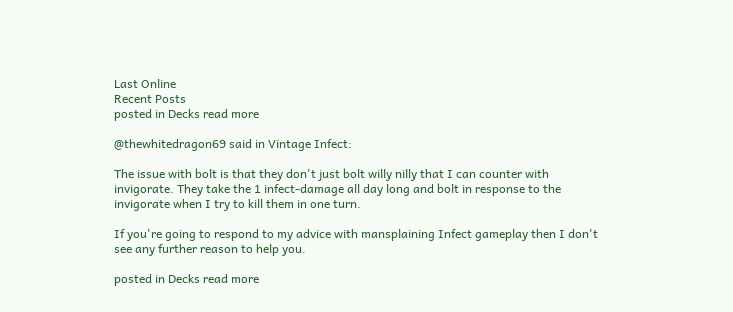Last Online
Recent Posts
posted in Decks read more

@thewhitedragon69 said in Vintage Infect:

The issue with bolt is that they don't just bolt willy nilly that I can counter with invigorate. They take the 1 infect-damage all day long and bolt in response to the invigorate when I try to kill them in one turn.

If you're going to respond to my advice with mansplaining Infect gameplay then I don't see any further reason to help you.

posted in Decks read more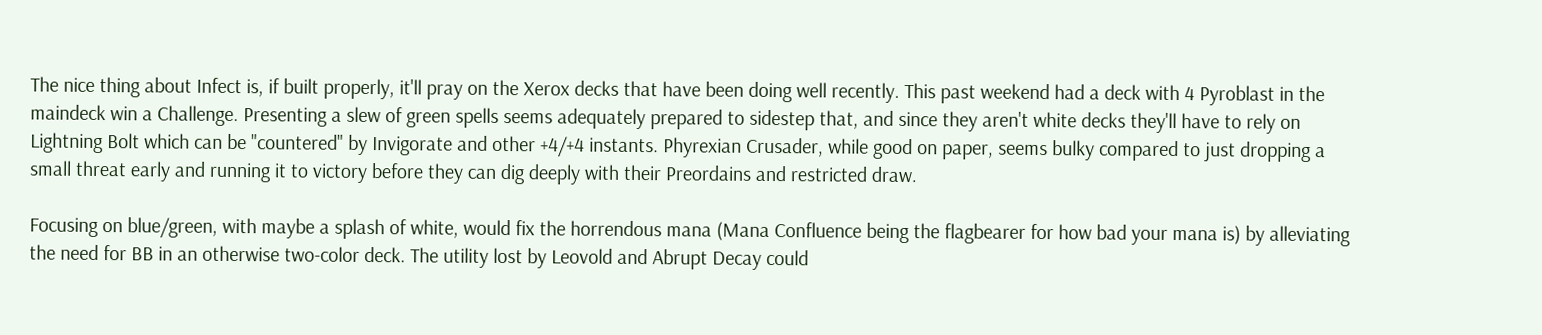The nice thing about Infect is, if built properly, it'll pray on the Xerox decks that have been doing well recently. This past weekend had a deck with 4 Pyroblast in the maindeck win a Challenge. Presenting a slew of green spells seems adequately prepared to sidestep that, and since they aren't white decks they'll have to rely on Lightning Bolt which can be "countered" by Invigorate and other +4/+4 instants. Phyrexian Crusader, while good on paper, seems bulky compared to just dropping a small threat early and running it to victory before they can dig deeply with their Preordains and restricted draw.

Focusing on blue/green, with maybe a splash of white, would fix the horrendous mana (Mana Confluence being the flagbearer for how bad your mana is) by alleviating the need for BB in an otherwise two-color deck. The utility lost by Leovold and Abrupt Decay could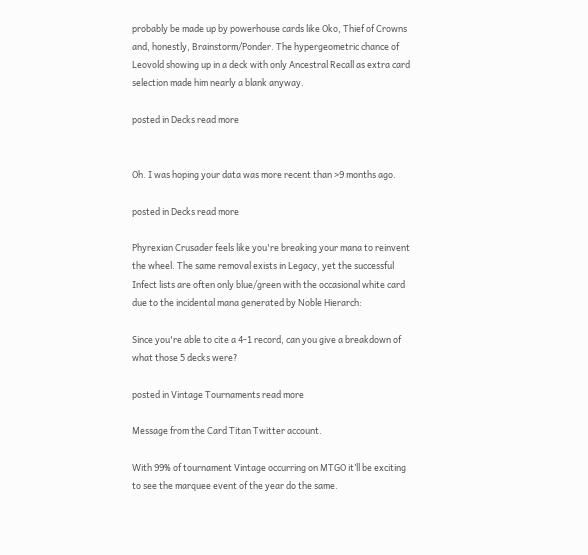probably be made up by powerhouse cards like Oko, Thief of Crowns and, honestly, Brainstorm/Ponder. The hypergeometric chance of Leovold showing up in a deck with only Ancestral Recall as extra card selection made him nearly a blank anyway.

posted in Decks read more


Oh. I was hoping your data was more recent than >9 months ago.

posted in Decks read more

Phyrexian Crusader feels like you're breaking your mana to reinvent the wheel. The same removal exists in Legacy, yet the successful Infect lists are often only blue/green with the occasional white card due to the incidental mana generated by Noble Hierarch:

Since you're able to cite a 4-1 record, can you give a breakdown of what those 5 decks were?

posted in Vintage Tournaments read more

Message from the Card Titan Twitter account.

With 99% of tournament Vintage occurring on MTGO it’ll be exciting to see the marquee event of the year do the same.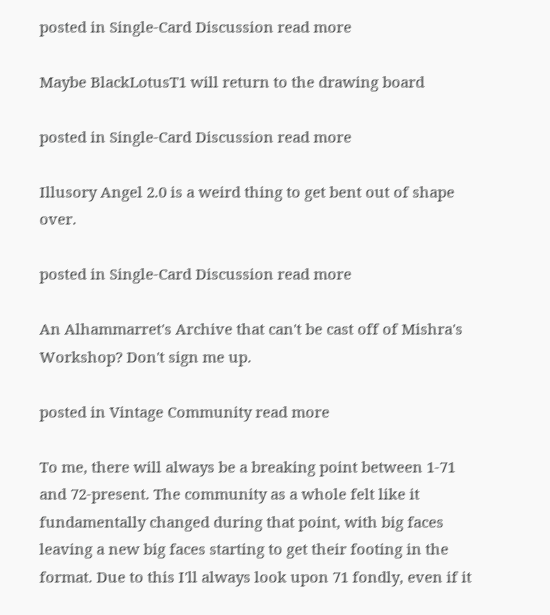posted in Single-Card Discussion read more

Maybe BlackLotusT1 will return to the drawing board

posted in Single-Card Discussion read more

Illusory Angel 2.0 is a weird thing to get bent out of shape over.

posted in Single-Card Discussion read more

An Alhammarret's Archive that can't be cast off of Mishra's Workshop? Don't sign me up.

posted in Vintage Community read more

To me, there will always be a breaking point between 1-71 and 72-present. The community as a whole felt like it fundamentally changed during that point, with big faces leaving a new big faces starting to get their footing in the format. Due to this I'll always look upon 71 fondly, even if it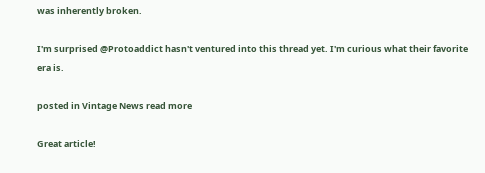was inherently broken.

I'm surprised @Protoaddict hasn't ventured into this thread yet. I'm curious what their favorite era is.

posted in Vintage News read more

Great article!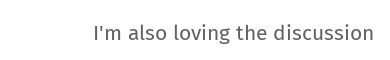I'm also loving the discussion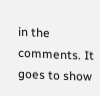in the comments. It goes to show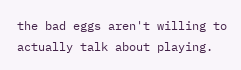the bad eggs aren't willing to actually talk about playing.